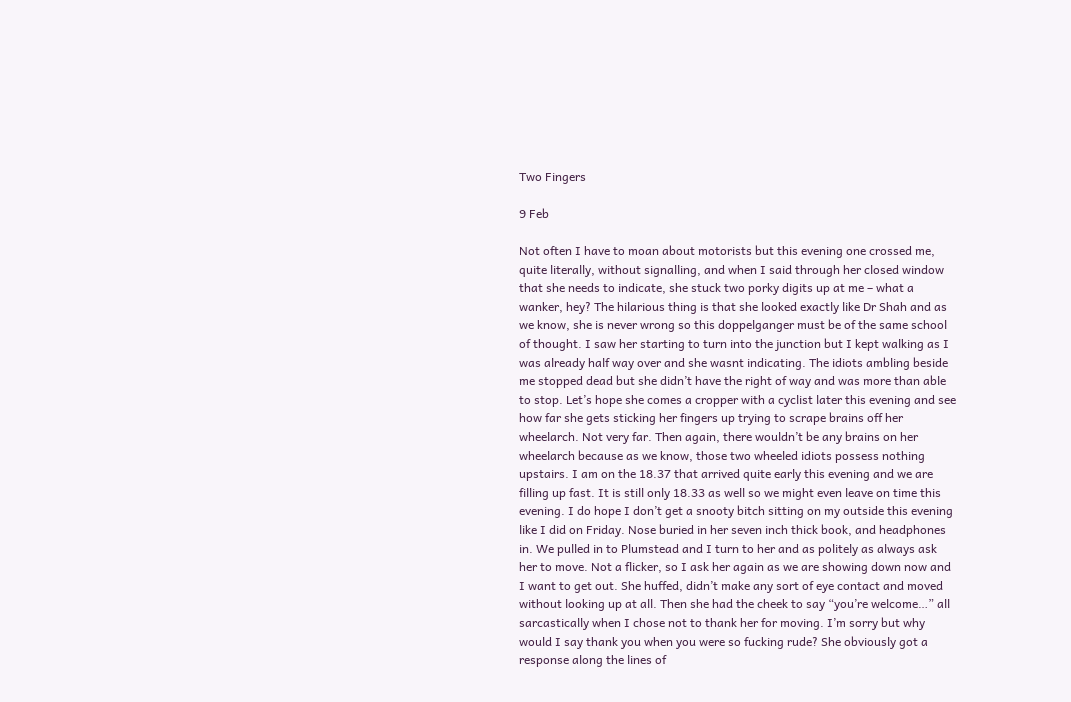Two Fingers

9 Feb

Not often I have to moan about motorists but this evening one crossed me, quite literally, without signalling, and when I said through her closed window that she needs to indicate, she stuck two porky digits up at me – what a wanker, hey? The hilarious thing is that she looked exactly like Dr Shah and as we know, she is never wrong so this doppelganger must be of the same school of thought. I saw her starting to turn into the junction but I kept walking as I was already half way over and she wasnt indicating. The idiots ambling beside me stopped dead but she didn’t have the right of way and was more than able to stop. Let’s hope she comes a cropper with a cyclist later this evening and see how far she gets sticking her fingers up trying to scrape brains off her wheelarch. Not very far. Then again, there wouldn’t be any brains on her wheelarch because as we know, those two wheeled idiots possess nothing upstairs. I am on the 18.37 that arrived quite early this evening and we are filling up fast. It is still only 18.33 as well so we might even leave on time this evening. I do hope I don’t get a snooty bitch sitting on my outside this evening like I did on Friday. Nose buried in her seven inch thick book, and headphones in. We pulled in to Plumstead and I turn to her and as politely as always ask her to move. Not a flicker, so I ask her again as we are showing down now and I want to get out. She huffed, didn’t make any sort of eye contact and moved without looking up at all. Then she had the cheek to say “you’re welcome…” all sarcastically when I chose not to thank her for moving. I’m sorry but why would I say thank you when you were so fucking rude? She obviously got a response along the lines of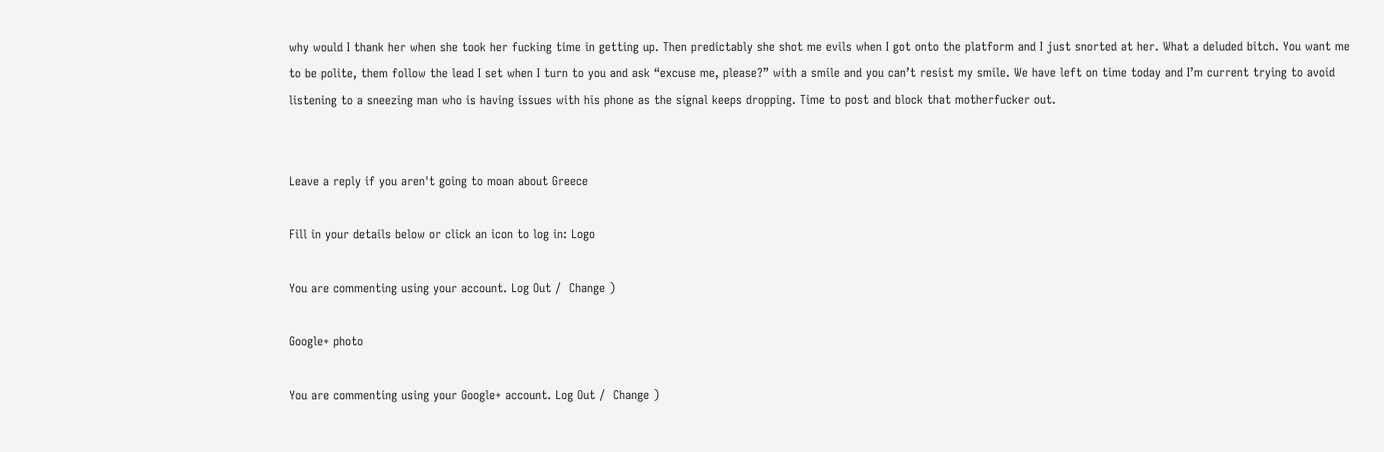why would I thank her when she took her fucking time in getting up. Then predictably she shot me evils when I got onto the platform and I just snorted at her. What a deluded bitch. You want me to be polite, them follow the lead I set when I turn to you and ask “excuse me, please?” with a smile and you can’t resist my smile. We have left on time today and I’m current trying to avoid listening to a sneezing man who is having issues with his phone as the signal keeps dropping. Time to post and block that motherfucker out.


Leave a reply if you aren't going to moan about Greece

Fill in your details below or click an icon to log in: Logo

You are commenting using your account. Log Out /  Change )

Google+ photo

You are commenting using your Google+ account. Log Out /  Change )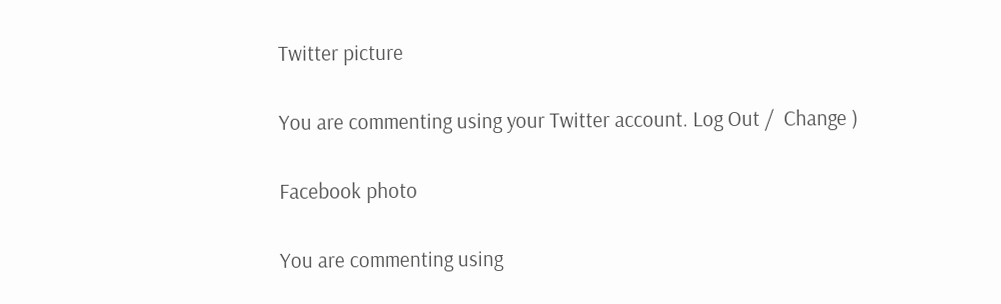Twitter picture

You are commenting using your Twitter account. Log Out /  Change )

Facebook photo

You are commenting using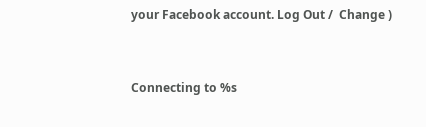your Facebook account. Log Out /  Change )


Connecting to %s